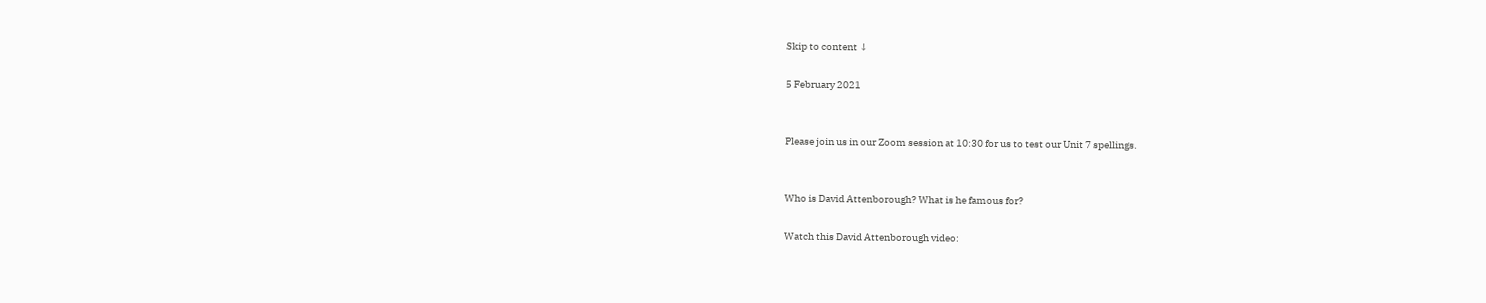Skip to content ↓

5 February 2021


Please join us in our Zoom session at 10:30 for us to test our Unit 7 spellings.


Who is David Attenborough? What is he famous for?

Watch this David Attenborough video: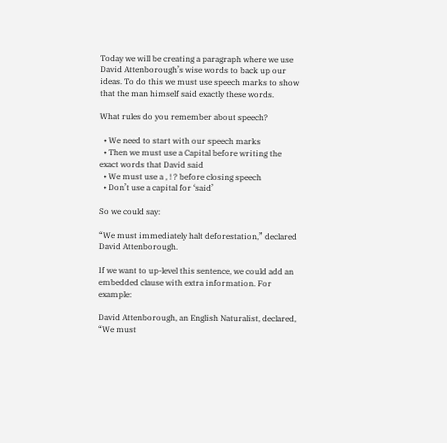Today we will be creating a paragraph where we use David Attenborough’s wise words to back up our ideas. To do this we must use speech marks to show that the man himself said exactly these words.

What rules do you remember about speech?

  • We need to start with our speech marks
  • Then we must use a Capital before writing the exact words that David said
  • We must use a , ! ? before closing speech
  • Don’t use a capital for ‘said’

So we could say:

“We must immediately halt deforestation,” declared David Attenborough.

If we want to up-level this sentence, we could add an embedded clause with extra information. For example:

David Attenborough, an English Naturalist, declared, “We must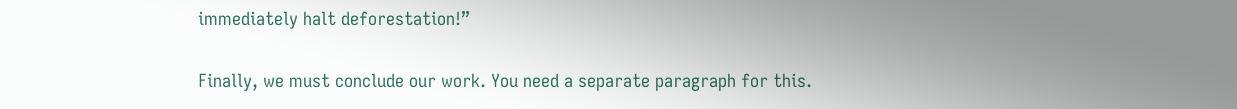immediately halt deforestation!”

Finally, we must conclude our work. You need a separate paragraph for this.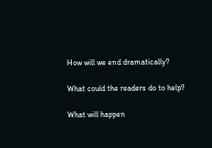How will we end dramatically?

What could the readers do to help?

What will happen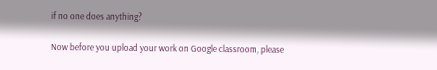if no one does anything?

Now before you upload your work on Google classroom, please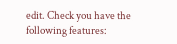edit. Check you have the following features: